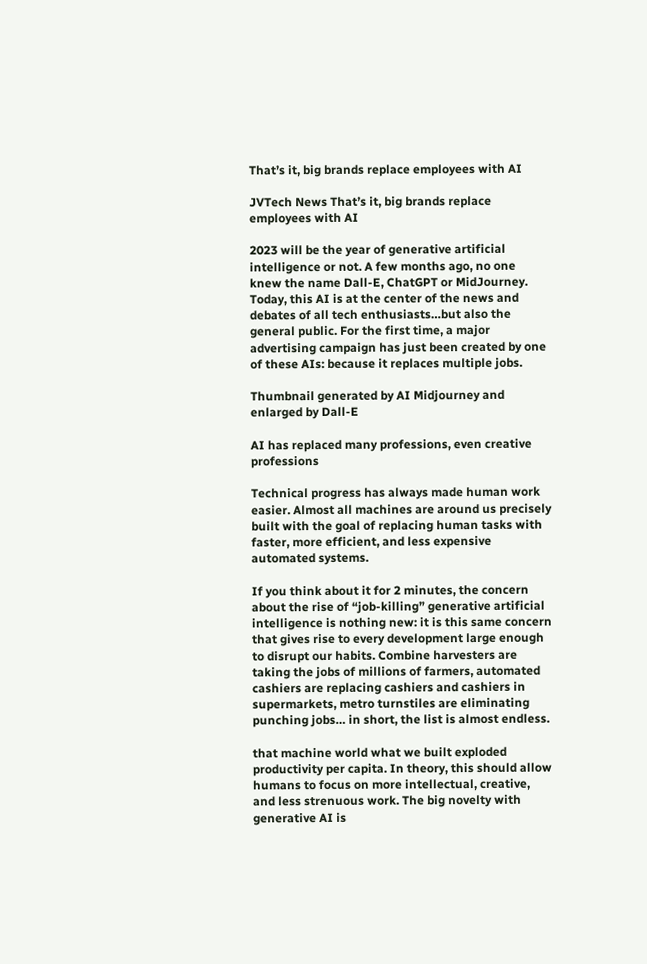That’s it, big brands replace employees with AI

JVTech News That’s it, big brands replace employees with AI

2023 will be the year of generative artificial intelligence or not. A few months ago, no one knew the name Dall-E, ChatGPT or MidJourney. Today, this AI is at the center of the news and debates of all tech enthusiasts…but also the general public. For the first time, a major advertising campaign has just been created by one of these AIs: because it replaces multiple jobs.

Thumbnail generated by AI Midjourney and enlarged by Dall-E

AI has replaced many professions, even creative professions

Technical progress has always made human work easier. Almost all machines are around us precisely built with the goal of replacing human tasks with faster, more efficient, and less expensive automated systems.

If you think about it for 2 minutes, the concern about the rise of “job-killing” generative artificial intelligence is nothing new: it is this same concern that gives rise to every development large enough to disrupt our habits. Combine harvesters are taking the jobs of millions of farmers, automated cashiers are replacing cashiers and cashiers in supermarkets, metro turnstiles are eliminating punching jobs… in short, the list is almost endless.

that machine world what we built exploded productivity per capita. In theory, this should allow humans to focus on more intellectual, creative, and less strenuous work. The big novelty with generative AI is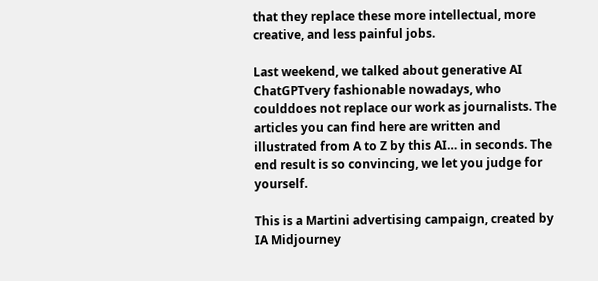that they replace these more intellectual, more creative, and less painful jobs.

Last weekend, we talked about generative AI ChatGPTvery fashionable nowadays, who coulddoes not replace our work as journalists. The articles you can find here are written and illustrated from A to Z by this AI… in seconds. The end result is so convincing, we let you judge for yourself.

This is a Martini advertising campaign, created by IA Midjourney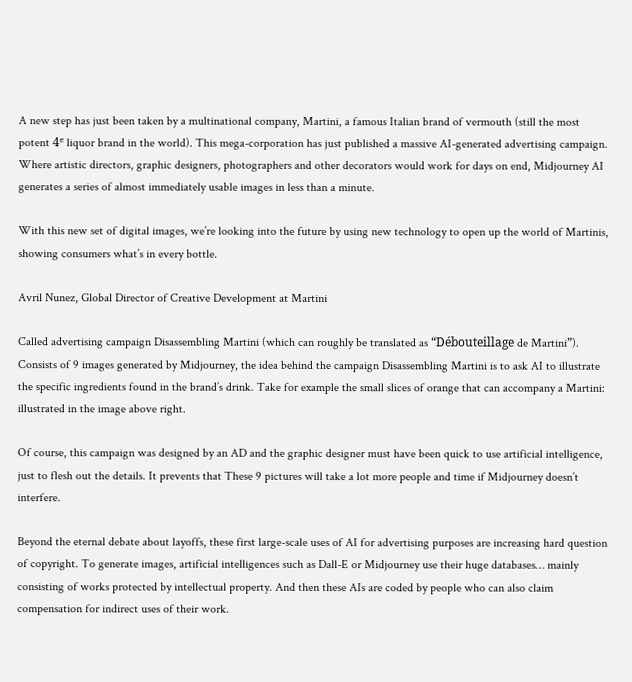A new step has just been taken by a multinational company, Martini, a famous Italian brand of vermouth (still the most potent 4ᵉ liquor brand in the world). This mega-corporation has just published a massive AI-generated advertising campaign. Where artistic directors, graphic designers, photographers and other decorators would work for days on end, Midjourney AI generates a series of almost immediately usable images in less than a minute.

With this new set of digital images, we’re looking into the future by using new technology to open up the world of Martinis, showing consumers what’s in every bottle.

Avril Nunez, Global Director of Creative Development at Martini

Called advertising campaign Disassembling Martini (which can roughly be translated as “Débouteillage de Martini”). Consists of 9 images generated by Midjourney, the idea behind the campaign Disassembling Martini is to ask AI to illustrate the specific ingredients found in the brand’s drink. Take for example the small slices of orange that can accompany a Martini: illustrated in the image above right.

Of course, this campaign was designed by an AD and the graphic designer must have been quick to use artificial intelligence, just to flesh out the details. It prevents that These 9 pictures will take a lot more people and time if Midjourney doesn’t interfere.

Beyond the eternal debate about layoffs, these first large-scale uses of AI for advertising purposes are increasing hard question of copyright. To generate images, artificial intelligences such as Dall-E or Midjourney use their huge databases… mainly consisting of works protected by intellectual property. And then these AIs are coded by people who can also claim compensation for indirect uses of their work.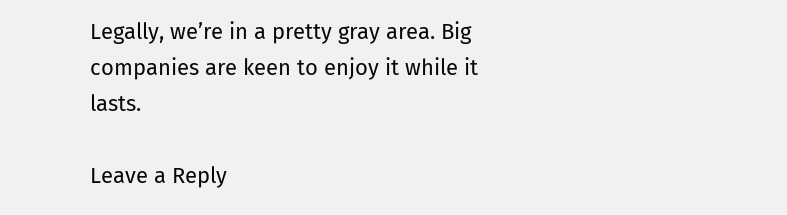Legally, we’re in a pretty gray area. Big companies are keen to enjoy it while it lasts.

Leave a Reply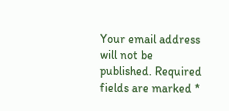Your email address will not be published. Required fields are marked *